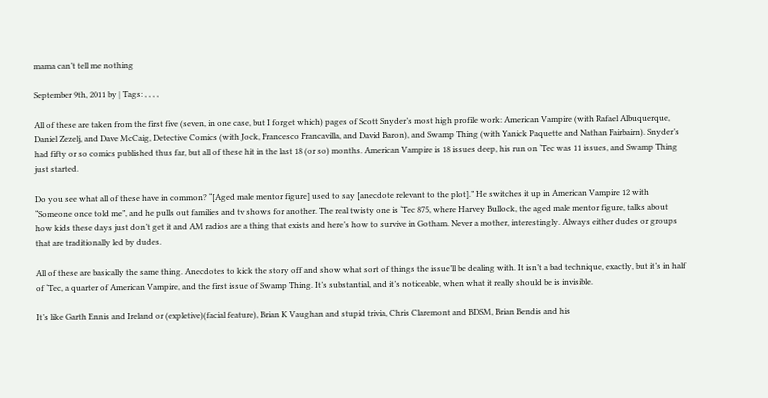mama can’t tell me nothing

September 9th, 2011 by | Tags: , , , ,

All of these are taken from the first five (seven, in one case, but I forget which) pages of Scott Snyder’s most high profile work: American Vampire (with Rafael Albuquerque, Daniel Zezelj, and Dave McCaig, Detective Comics (with Jock, Francesco Francavilla, and David Baron), and Swamp Thing (with Yanick Paquette and Nathan Fairbairn). Snyder’s had fifty or so comics published thus far, but all of these hit in the last 18 (or so) months. American Vampire is 18 issues deep, his run on ‘Tec was 11 issues, and Swamp Thing just started.

Do you see what all of these have in common? “[Aged male mentor figure] used to say [anecdote relevant to the plot].” He switches it up in American Vampire 12 with “Someone once told me”, and he pulls out families and tv shows for another. The real twisty one is ‘Tec 875, where Harvey Bullock, the aged male mentor figure, talks about how kids these days just don’t get it and AM radios are a thing that exists and here’s how to survive in Gotham. Never a mother, interestingly. Always either dudes or groups that are traditionally led by dudes.

All of these are basically the same thing. Anecdotes to kick the story off and show what sort of things the issue’ll be dealing with. It isn’t a bad technique, exactly, but it’s in half of ‘Tec, a quarter of American Vampire, and the first issue of Swamp Thing. It’s substantial, and it’s noticeable, when what it really should be is invisible.

It’s like Garth Ennis and Ireland or (expletive)(facial feature), Brian K Vaughan and stupid trivia, Chris Claremont and BDSM, Brian Bendis and his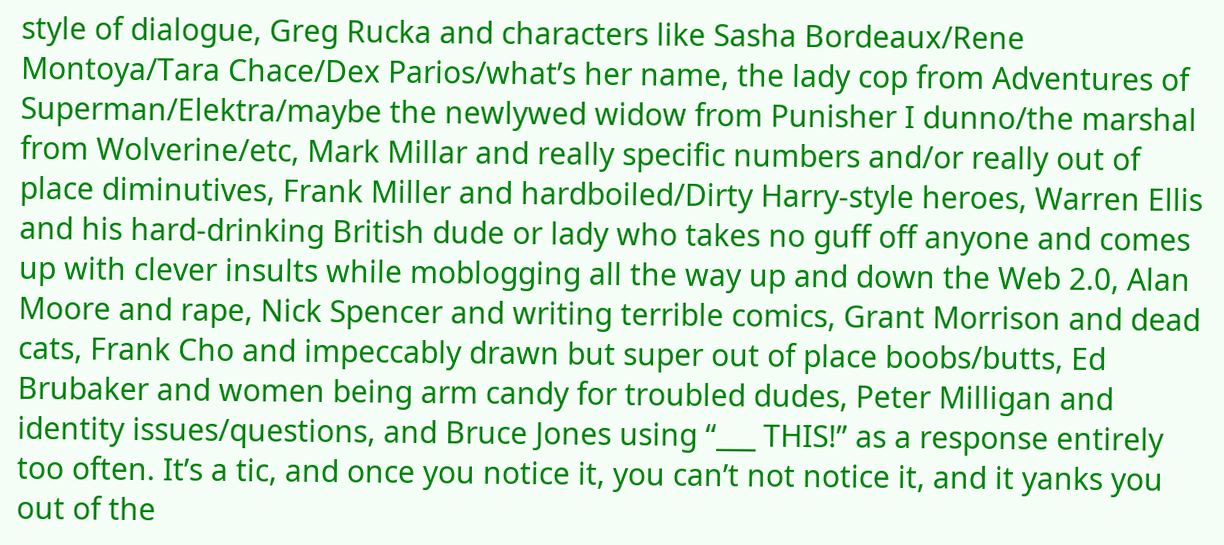style of dialogue, Greg Rucka and characters like Sasha Bordeaux/Rene Montoya/Tara Chace/Dex Parios/what’s her name, the lady cop from Adventures of Superman/Elektra/maybe the newlywed widow from Punisher I dunno/the marshal from Wolverine/etc, Mark Millar and really specific numbers and/or really out of place diminutives, Frank Miller and hardboiled/Dirty Harry-style heroes, Warren Ellis and his hard-drinking British dude or lady who takes no guff off anyone and comes up with clever insults while moblogging all the way up and down the Web 2.0, Alan Moore and rape, Nick Spencer and writing terrible comics, Grant Morrison and dead cats, Frank Cho and impeccably drawn but super out of place boobs/butts, Ed Brubaker and women being arm candy for troubled dudes, Peter Milligan and identity issues/questions, and Bruce Jones using “___ THIS!” as a response entirely too often. It’s a tic, and once you notice it, you can’t not notice it, and it yanks you out of the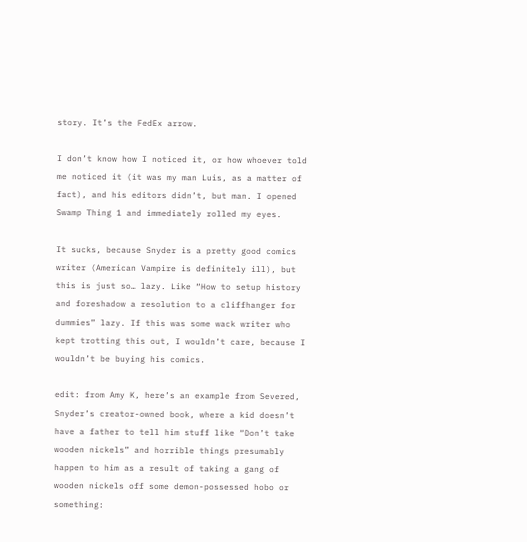story. It’s the FedEx arrow.

I don’t know how I noticed it, or how whoever told me noticed it (it was my man Luis, as a matter of fact), and his editors didn’t, but man. I opened Swamp Thing 1 and immediately rolled my eyes.

It sucks, because Snyder is a pretty good comics writer (American Vampire is definitely ill), but this is just so… lazy. Like “How to setup history and foreshadow a resolution to a cliffhanger for dummies” lazy. If this was some wack writer who kept trotting this out, I wouldn’t care, because I wouldn’t be buying his comics.

edit: from Amy K, here’s an example from Severed, Snyder’s creator-owned book, where a kid doesn’t have a father to tell him stuff like “Don’t take wooden nickels” and horrible things presumably happen to him as a result of taking a gang of wooden nickels off some demon-possessed hobo or something: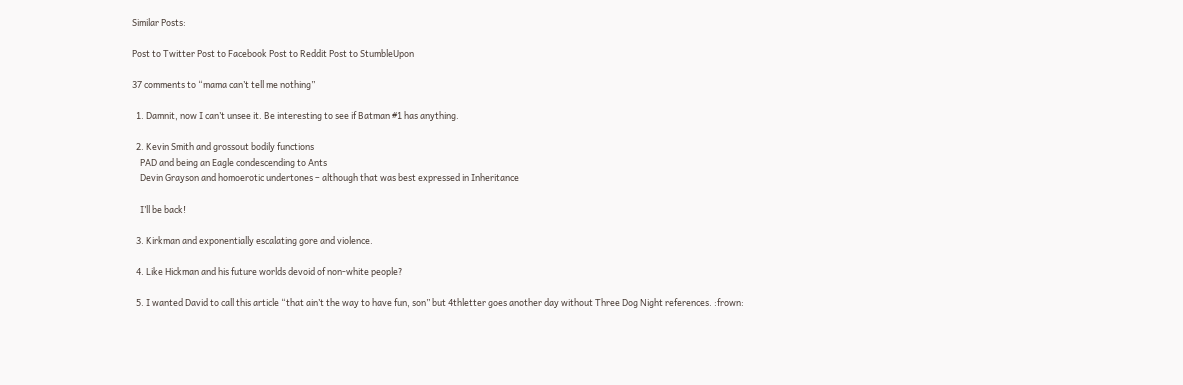Similar Posts:

Post to Twitter Post to Facebook Post to Reddit Post to StumbleUpon

37 comments to “mama can’t tell me nothing”

  1. Damnit, now I can’t unsee it. Be interesting to see if Batman #1 has anything.

  2. Kevin Smith and grossout bodily functions
    PAD and being an Eagle condescending to Ants
    Devin Grayson and homoerotic undertones – although that was best expressed in Inheritance

    I’ll be back!

  3. Kirkman and exponentially escalating gore and violence.

  4. Like Hickman and his future worlds devoid of non-white people?

  5. I wanted David to call this article “that ain’t the way to have fun, son” but 4thletter goes another day without Three Dog Night references. :frown: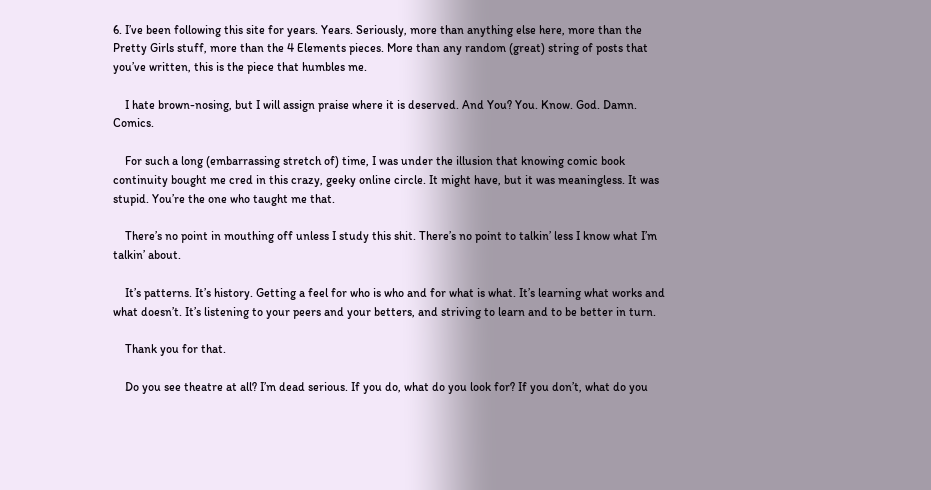6. I’ve been following this site for years. Years. Seriously, more than anything else here, more than the Pretty Girls stuff, more than the 4 Elements pieces. More than any random (great) string of posts that you’ve written, this is the piece that humbles me.

    I hate brown-nosing, but I will assign praise where it is deserved. And You? You. Know. God. Damn. Comics.

    For such a long (embarrassing stretch of) time, I was under the illusion that knowing comic book continuity bought me cred in this crazy, geeky online circle. It might have, but it was meaningless. It was stupid. You’re the one who taught me that.

    There’s no point in mouthing off unless I study this shit. There’s no point to talkin’ less I know what I’m talkin’ about.

    It’s patterns. It’s history. Getting a feel for who is who and for what is what. It’s learning what works and what doesn’t. It’s listening to your peers and your betters, and striving to learn and to be better in turn.

    Thank you for that.

    Do you see theatre at all? I’m dead serious. If you do, what do you look for? If you don’t, what do you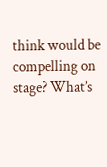think would be compelling on stage? What’s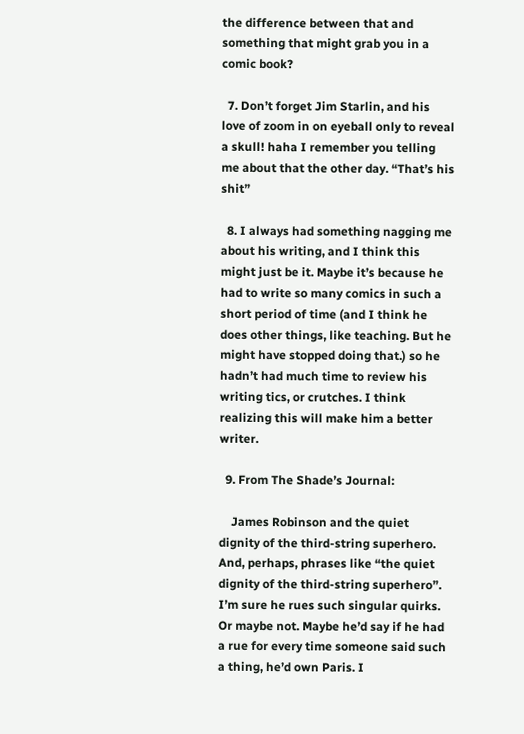the difference between that and something that might grab you in a comic book?

  7. Don’t forget Jim Starlin, and his love of zoom in on eyeball only to reveal a skull! haha I remember you telling me about that the other day. “That’s his shit”

  8. I always had something nagging me about his writing, and I think this might just be it. Maybe it’s because he had to write so many comics in such a short period of time (and I think he does other things, like teaching. But he might have stopped doing that.) so he hadn’t had much time to review his writing tics, or crutches. I think realizing this will make him a better writer.

  9. From The Shade’s Journal:

    James Robinson and the quiet dignity of the third-string superhero. And, perhaps, phrases like “the quiet dignity of the third-string superhero”. I’m sure he rues such singular quirks. Or maybe not. Maybe he’d say if he had a rue for every time someone said such a thing, he’d own Paris. I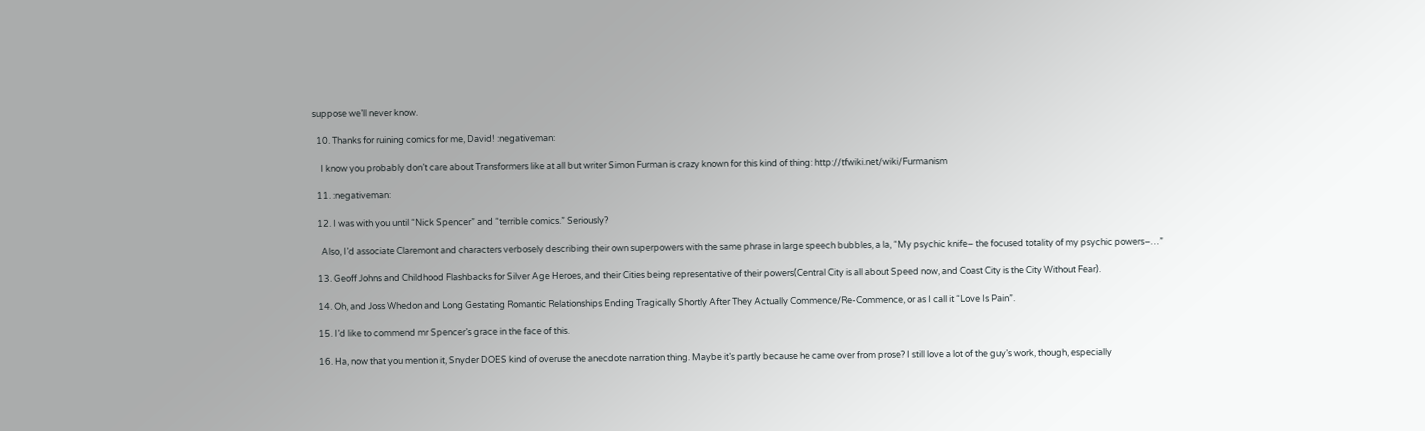suppose we’ll never know.

  10. Thanks for ruining comics for me, David! :negativeman:

    I know you probably don’t care about Transformers like at all but writer Simon Furman is crazy known for this kind of thing: http://tfwiki.net/wiki/Furmanism

  11. :negativeman:

  12. I was with you until “Nick Spencer” and “terrible comics.” Seriously?

    Also, I’d associate Claremont and characters verbosely describing their own superpowers with the same phrase in large speech bubbles, a la, “My psychic knife– the focused totality of my psychic powers–…”

  13. Geoff Johns and Childhood Flashbacks for Silver Age Heroes, and their Cities being representative of their powers(Central City is all about Speed now, and Coast City is the City Without Fear).

  14. Oh, and Joss Whedon and Long Gestating Romantic Relationships Ending Tragically Shortly After They Actually Commence/Re-Commence, or as I call it “Love Is Pain”.

  15. I’d like to commend mr Spencer’s grace in the face of this.

  16. Ha, now that you mention it, Snyder DOES kind of overuse the anecdote narration thing. Maybe it’s partly because he came over from prose? I still love a lot of the guy’s work, though, especially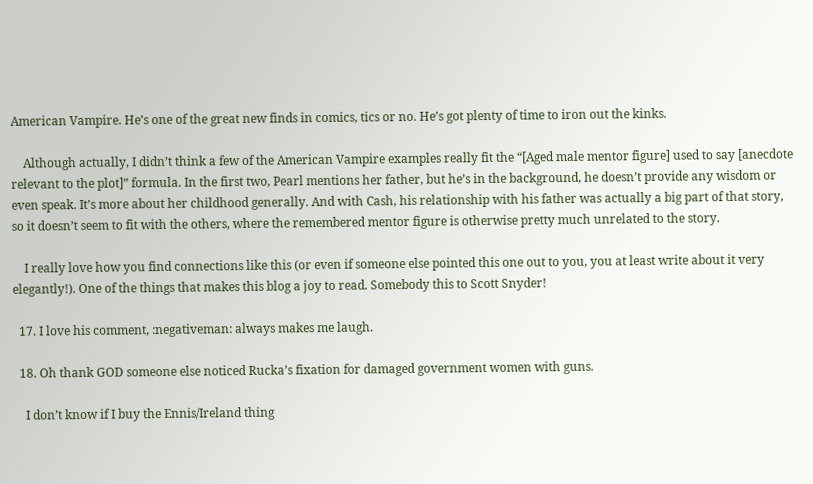American Vampire. He’s one of the great new finds in comics, tics or no. He’s got plenty of time to iron out the kinks.

    Although actually, I didn’t think a few of the American Vampire examples really fit the “[Aged male mentor figure] used to say [anecdote relevant to the plot]” formula. In the first two, Pearl mentions her father, but he’s in the background, he doesn’t provide any wisdom or even speak. It’s more about her childhood generally. And with Cash, his relationship with his father was actually a big part of that story, so it doesn’t seem to fit with the others, where the remembered mentor figure is otherwise pretty much unrelated to the story.

    I really love how you find connections like this (or even if someone else pointed this one out to you, you at least write about it very elegantly!). One of the things that makes this blog a joy to read. Somebody this to Scott Snyder!

  17. I love his comment, :negativeman: always makes me laugh.

  18. Oh thank GOD someone else noticed Rucka’s fixation for damaged government women with guns.

    I don’t know if I buy the Ennis/Ireland thing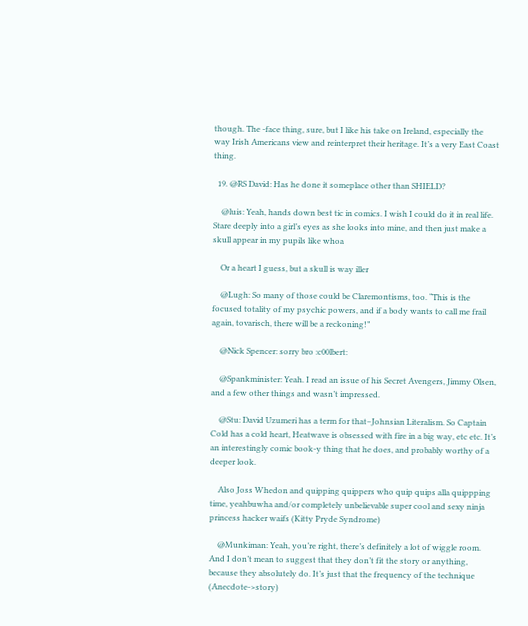though. The -face thing, sure, but I like his take on Ireland, especially the way Irish Americans view and reinterpret their heritage. It’s a very East Coast thing.

  19. @RS David: Has he done it someplace other than SHIELD?

    @luis: Yeah, hands down best tic in comics. I wish I could do it in real life. Stare deeply into a girl’s eyes as she looks into mine, and then just make a skull appear in my pupils like whoa

    Or a heart I guess, but a skull is way iller

    @Lugh: So many of those could be Claremontisms, too. “This is the focused totality of my psychic powers, and if a body wants to call me frail again, tovarisch, there will be a reckoning!”

    @Nick Spencer: sorry bro :c00lbert:

    @Spankminister: Yeah. I read an issue of his Secret Avengers, Jimmy Olsen, and a few other things and wasn’t impressed.

    @Stu: David Uzumeri has a term for that–Johnsian Literalism. So Captain Cold has a cold heart, Heatwave is obsessed with fire in a big way, etc etc. It’s an interestingly comic book-y thing that he does, and probably worthy of a deeper look.

    Also Joss Whedon and quipping quippers who quip quips alla quippping time, yeahbuwha and/or completely unbelievable super cool and sexy ninja princess hacker waifs (Kitty Pryde Syndrome)

    @Munkiman: Yeah, you’re right, there’s definitely a lot of wiggle room. And I don’t mean to suggest that they don’t fit the story or anything, because they absolutely do. It’s just that the frequency of the technique (Anecdote->story)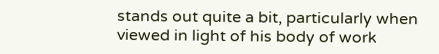stands out quite a bit, particularly when viewed in light of his body of work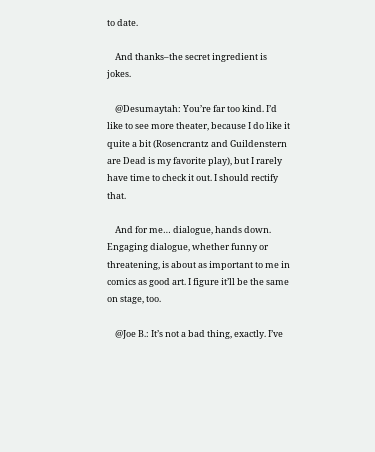to date.

    And thanks–the secret ingredient is jokes.

    @Desumaytah: You’re far too kind. I’d like to see more theater, because I do like it quite a bit (Rosencrantz and Guildenstern are Dead is my favorite play), but I rarely have time to check it out. I should rectify that.

    And for me… dialogue, hands down. Engaging dialogue, whether funny or threatening, is about as important to me in comics as good art. I figure it’ll be the same on stage, too.

    @Joe B.: It’s not a bad thing, exactly. I’ve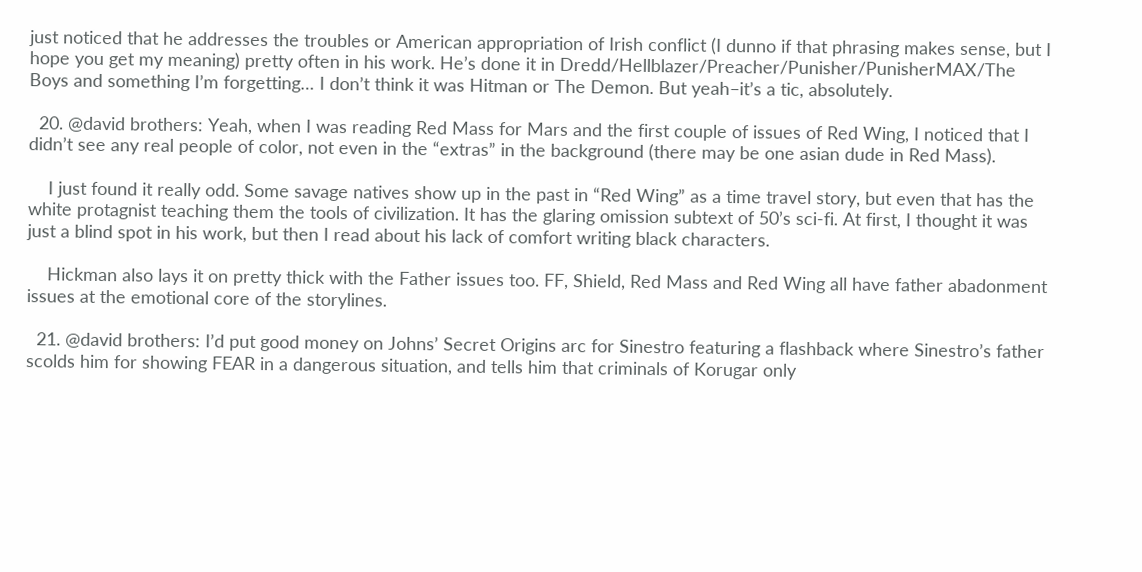just noticed that he addresses the troubles or American appropriation of Irish conflict (I dunno if that phrasing makes sense, but I hope you get my meaning) pretty often in his work. He’s done it in Dredd/Hellblazer/Preacher/Punisher/PunisherMAX/The Boys and something I’m forgetting… I don’t think it was Hitman or The Demon. But yeah–it’s a tic, absolutely.

  20. @david brothers: Yeah, when I was reading Red Mass for Mars and the first couple of issues of Red Wing, I noticed that I didn’t see any real people of color, not even in the “extras” in the background (there may be one asian dude in Red Mass).

    I just found it really odd. Some savage natives show up in the past in “Red Wing” as a time travel story, but even that has the white protagnist teaching them the tools of civilization. It has the glaring omission subtext of 50’s sci-fi. At first, I thought it was just a blind spot in his work, but then I read about his lack of comfort writing black characters.

    Hickman also lays it on pretty thick with the Father issues too. FF, Shield, Red Mass and Red Wing all have father abadonment issues at the emotional core of the storylines.

  21. @david brothers: I’d put good money on Johns’ Secret Origins arc for Sinestro featuring a flashback where Sinestro’s father scolds him for showing FEAR in a dangerous situation, and tells him that criminals of Korugar only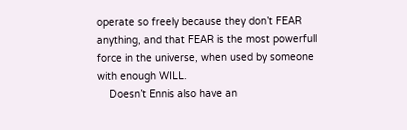operate so freely because they don’t FEAR anything, and that FEAR is the most powerfull force in the universe, when used by someone with enough WILL.
    Doesn’t Ennis also have an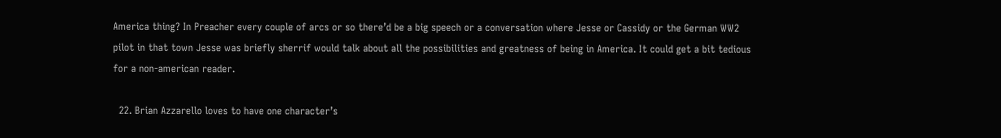America thing? In Preacher every couple of arcs or so there’d be a big speech or a conversation where Jesse or Cassidy or the German WW2 pilot in that town Jesse was briefly sherrif would talk about all the possibilities and greatness of being in America. It could get a bit tedious for a non-american reader.

  22. Brian Azzarello loves to have one character’s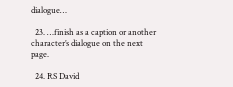dialogue…

  23. …finish as a caption or another character’s dialogue on the next page.

  24. RS David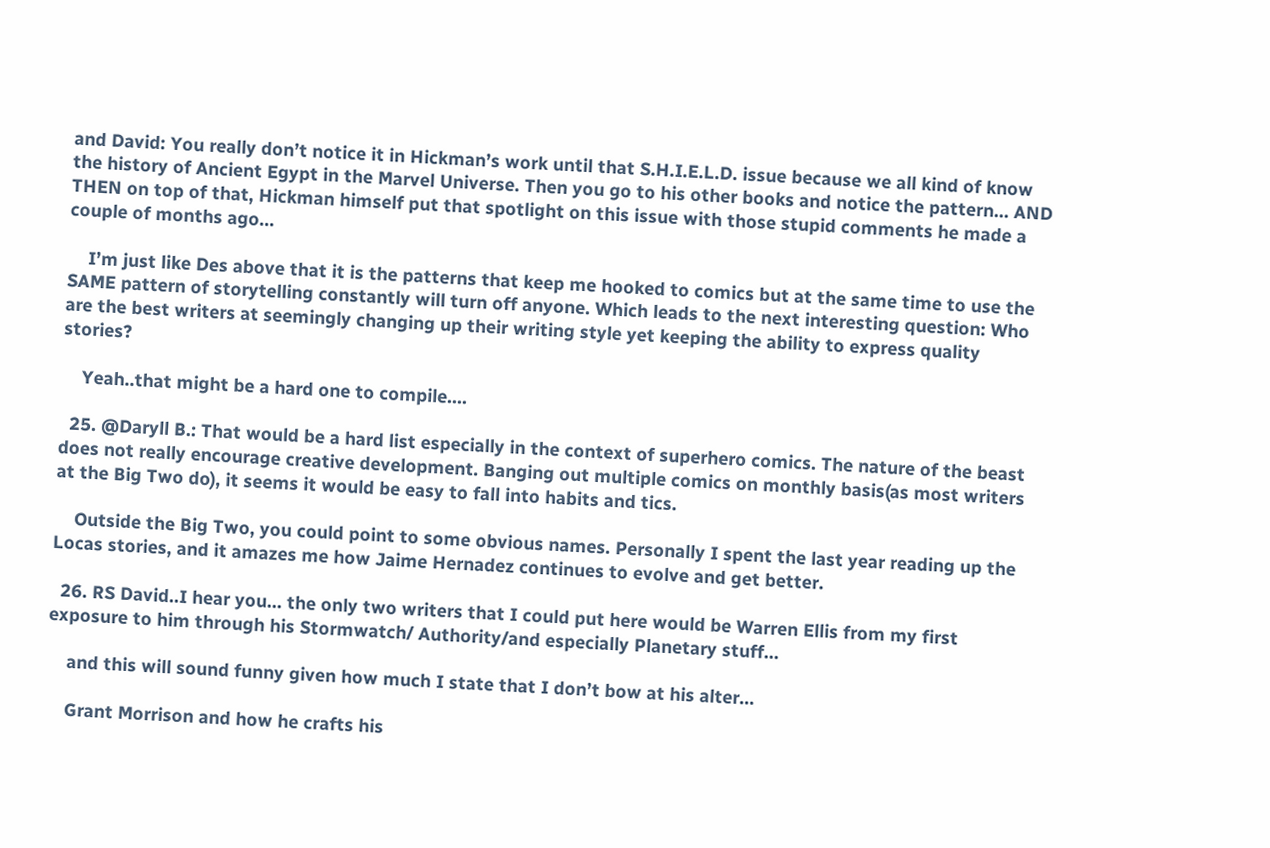and David: You really don’t notice it in Hickman’s work until that S.H.I.E.L.D. issue because we all kind of know the history of Ancient Egypt in the Marvel Universe. Then you go to his other books and notice the pattern… AND THEN on top of that, Hickman himself put that spotlight on this issue with those stupid comments he made a couple of months ago…

    I’m just like Des above that it is the patterns that keep me hooked to comics but at the same time to use the SAME pattern of storytelling constantly will turn off anyone. Which leads to the next interesting question: Who are the best writers at seemingly changing up their writing style yet keeping the ability to express quality stories?

    Yeah..that might be a hard one to compile….

  25. @Daryll B.: That would be a hard list especially in the context of superhero comics. The nature of the beast does not really encourage creative development. Banging out multiple comics on monthly basis(as most writers at the Big Two do), it seems it would be easy to fall into habits and tics.

    Outside the Big Two, you could point to some obvious names. Personally I spent the last year reading up the Locas stories, and it amazes me how Jaime Hernadez continues to evolve and get better.

  26. RS David..I hear you… the only two writers that I could put here would be Warren Ellis from my first exposure to him through his Stormwatch/ Authority/and especially Planetary stuff…

    and this will sound funny given how much I state that I don’t bow at his alter…

    Grant Morrison and how he crafts his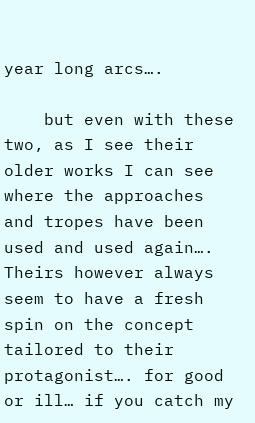year long arcs….

    but even with these two, as I see their older works I can see where the approaches and tropes have been used and used again…. Theirs however always seem to have a fresh spin on the concept tailored to their protagonist…. for good or ill… if you catch my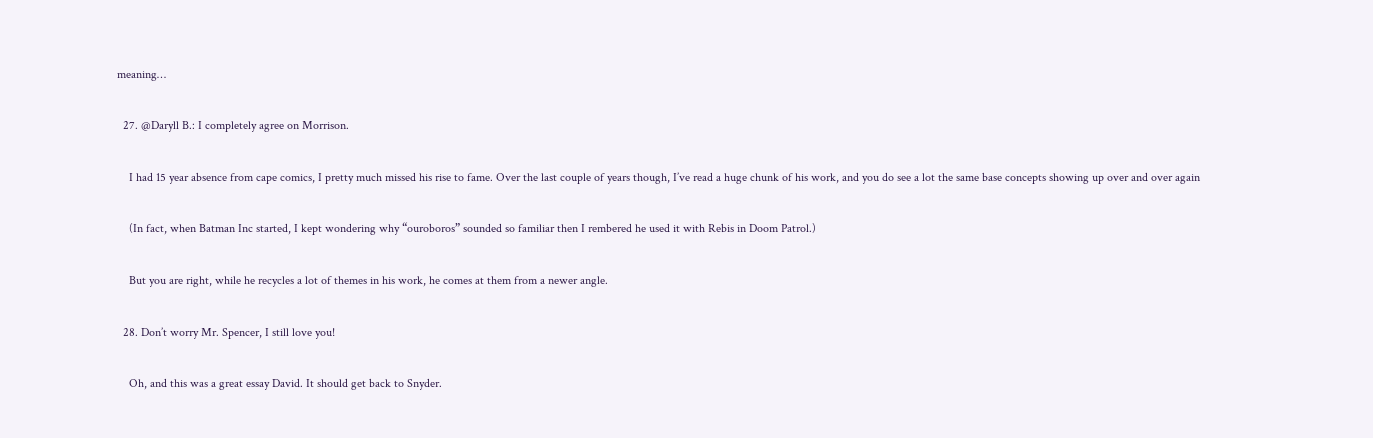meaning…

  27. @Daryll B.: I completely agree on Morrison.

    I had 15 year absence from cape comics, I pretty much missed his rise to fame. Over the last couple of years though, I’ve read a huge chunk of his work, and you do see a lot the same base concepts showing up over and over again

    (In fact, when Batman Inc started, I kept wondering why “ouroboros” sounded so familiar then I rembered he used it with Rebis in Doom Patrol.)

    But you are right, while he recycles a lot of themes in his work, he comes at them from a newer angle.

  28. Don’t worry Mr. Spencer, I still love you!

    Oh, and this was a great essay David. It should get back to Snyder.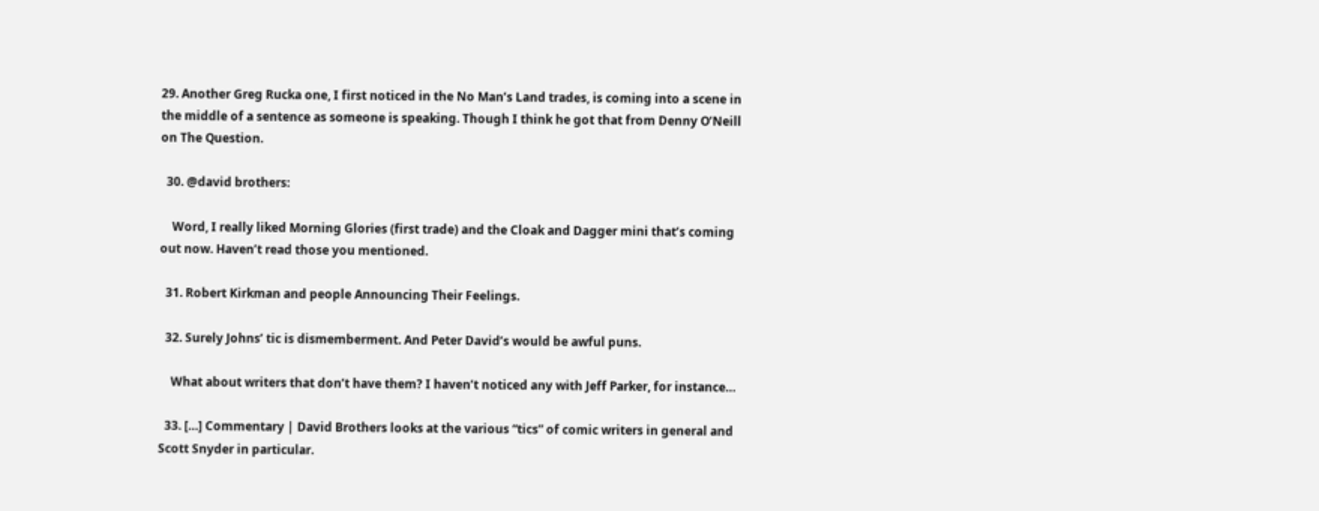29. Another Greg Rucka one, I first noticed in the No Man’s Land trades, is coming into a scene in the middle of a sentence as someone is speaking. Though I think he got that from Denny O’Neill on The Question.

  30. @david brothers:

    Word, I really liked Morning Glories (first trade) and the Cloak and Dagger mini that’s coming out now. Haven’t read those you mentioned.

  31. Robert Kirkman and people Announcing Their Feelings.

  32. Surely Johns’ tic is dismemberment. And Peter David’s would be awful puns.

    What about writers that don’t have them? I haven’t noticed any with Jeff Parker, for instance…

  33. […] Commentary | David Brothers looks at the various “tics” of comic writers in general and Scott Snyder in particular.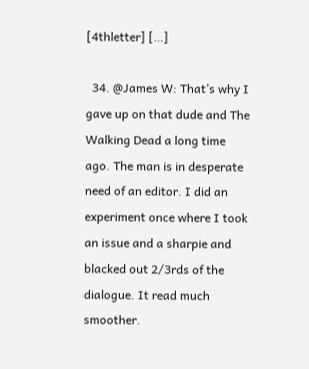[4thletter] […]

  34. @James W: That’s why I gave up on that dude and The Walking Dead a long time ago. The man is in desperate need of an editor. I did an experiment once where I took an issue and a sharpie and blacked out 2/3rds of the dialogue. It read much smoother.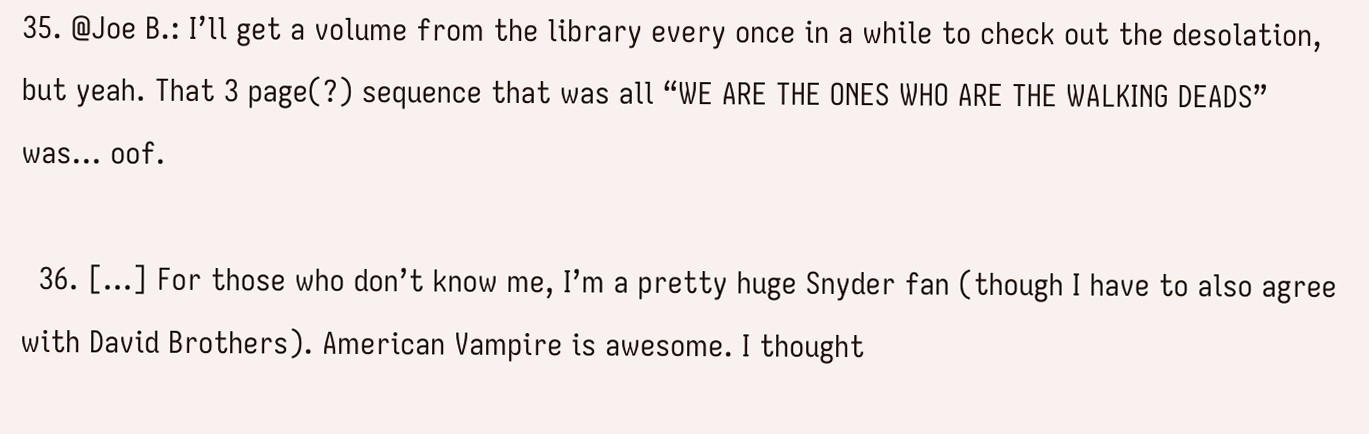35. @Joe B.: I’ll get a volume from the library every once in a while to check out the desolation, but yeah. That 3 page(?) sequence that was all “WE ARE THE ONES WHO ARE THE WALKING DEADS” was… oof.

  36. […] For those who don’t know me, I’m a pretty huge Snyder fan (though I have to also agree with David Brothers). American Vampire is awesome. I thought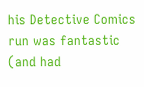his Detective Comics run was fantastic (and had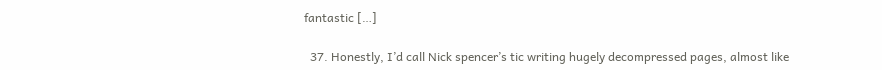fantastic […]

  37. Honestly, I’d call Nick spencer’s tic writing hugely decompressed pages, almost like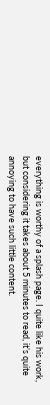everything is worthy of a splash page. I quite like his work, but considering it takes about 5 minutes to read, it’s quite annoying to have such little content.